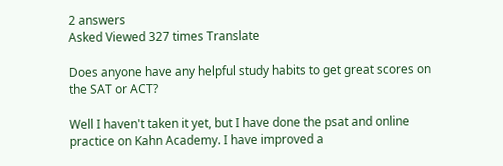2 answers
Asked Viewed 327 times Translate

Does anyone have any helpful study habits to get great scores on the SAT or ACT?

Well I haven't taken it yet, but I have done the psat and online practice on Kahn Academy. I have improved a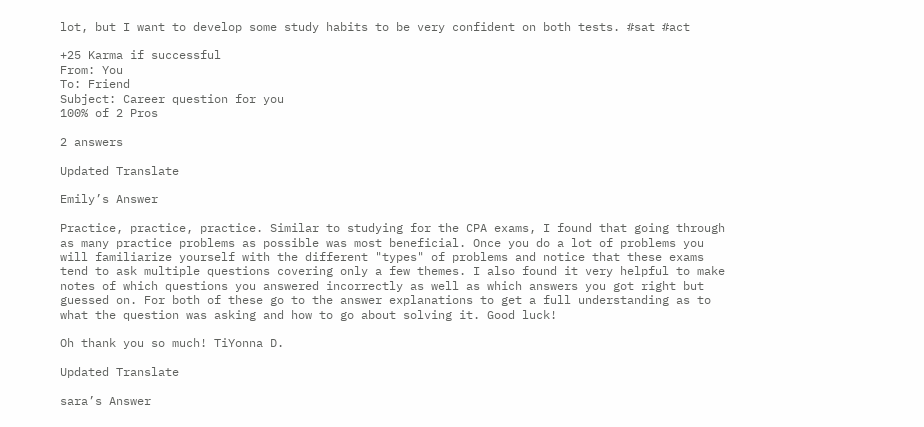lot, but I want to develop some study habits to be very confident on both tests. #sat #act

+25 Karma if successful
From: You
To: Friend
Subject: Career question for you
100% of 2 Pros

2 answers

Updated Translate

Emily’s Answer

Practice, practice, practice. Similar to studying for the CPA exams, I found that going through as many practice problems as possible was most beneficial. Once you do a lot of problems you will familiarize yourself with the different "types" of problems and notice that these exams tend to ask multiple questions covering only a few themes. I also found it very helpful to make notes of which questions you answered incorrectly as well as which answers you got right but guessed on. For both of these go to the answer explanations to get a full understanding as to what the question was asking and how to go about solving it. Good luck!

Oh thank you so much! TiYonna D.

Updated Translate

sara’s Answer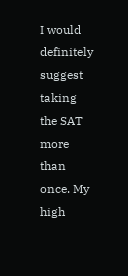I would definitely suggest taking the SAT more than once. My high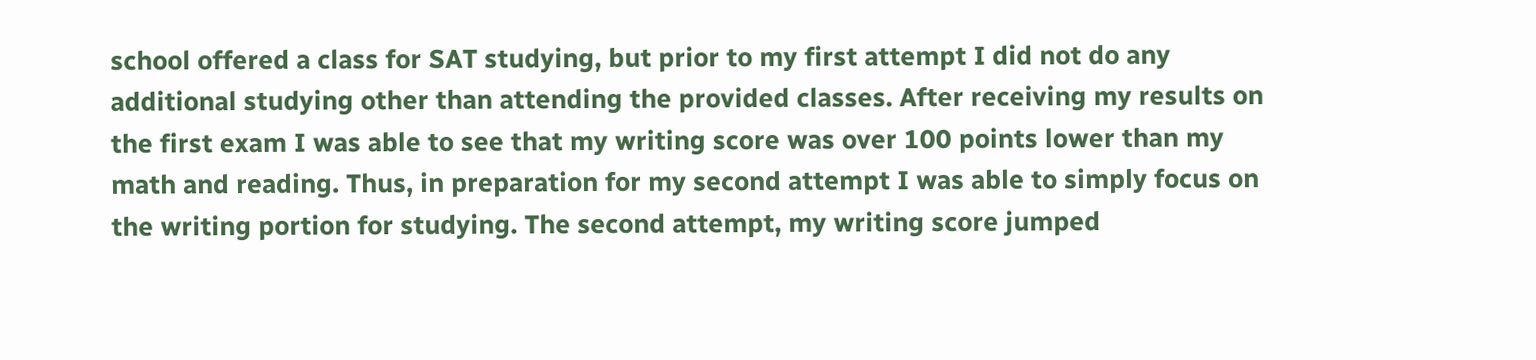school offered a class for SAT studying, but prior to my first attempt I did not do any additional studying other than attending the provided classes. After receiving my results on the first exam I was able to see that my writing score was over 100 points lower than my math and reading. Thus, in preparation for my second attempt I was able to simply focus on the writing portion for studying. The second attempt, my writing score jumped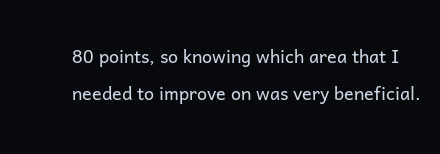80 points, so knowing which area that I needed to improve on was very beneficial.